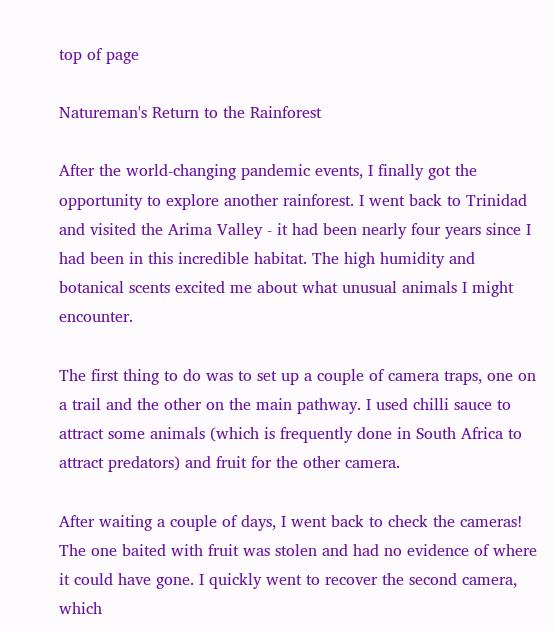top of page

Natureman's Return to the Rainforest

After the world-changing pandemic events, I finally got the opportunity to explore another rainforest. I went back to Trinidad and visited the Arima Valley - it had been nearly four years since I had been in this incredible habitat. The high humidity and botanical scents excited me about what unusual animals I might encounter.

The first thing to do was to set up a couple of camera traps, one on a trail and the other on the main pathway. I used chilli sauce to attract some animals (which is frequently done in South Africa to attract predators) and fruit for the other camera.

After waiting a couple of days, I went back to check the cameras! The one baited with fruit was stolen and had no evidence of where it could have gone. I quickly went to recover the second camera, which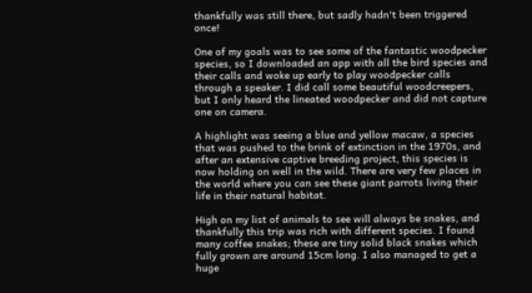thankfully was still there, but sadly hadn't been triggered once!

One of my goals was to see some of the fantastic woodpecker species, so I downloaded an app with all the bird species and their calls and woke up early to play woodpecker calls through a speaker. I did call some beautiful woodcreepers, but I only heard the lineated woodpecker and did not capture one on camera.

A highlight was seeing a blue and yellow macaw, a species that was pushed to the brink of extinction in the 1970s, and after an extensive captive breeding project, this species is now holding on well in the wild. There are very few places in the world where you can see these giant parrots living their life in their natural habitat.

High on my list of animals to see will always be snakes, and thankfully this trip was rich with different species. I found many coffee snakes; these are tiny solid black snakes which fully grown are around 15cm long. I also managed to get a huge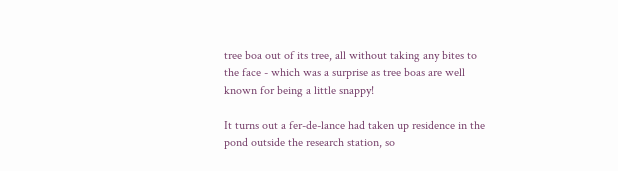tree boa out of its tree, all without taking any bites to the face - which was a surprise as tree boas are well known for being a little snappy!

It turns out a fer-de-lance had taken up residence in the pond outside the research station, so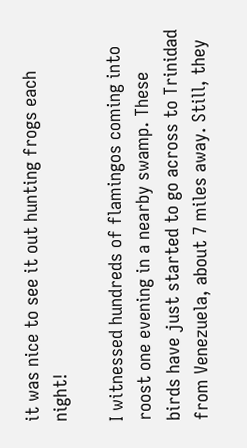it was nice to see it out hunting frogs each night!

I witnessed hundreds of flamingos coming into roost one evening in a nearby swamp. These birds have just started to go across to Trinidad from Venezuela, about 7 miles away. Still, they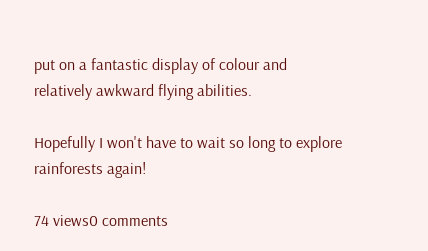put on a fantastic display of colour and relatively awkward flying abilities.

Hopefully I won't have to wait so long to explore rainforests again!

74 views0 comments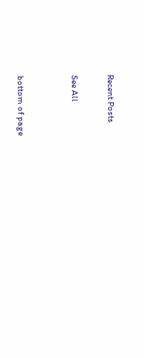Recent Posts

See All


bottom of page